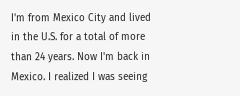I'm from Mexico City and lived in the U.S. for a total of more than 24 years. Now I'm back in Mexico. I realized I was seeing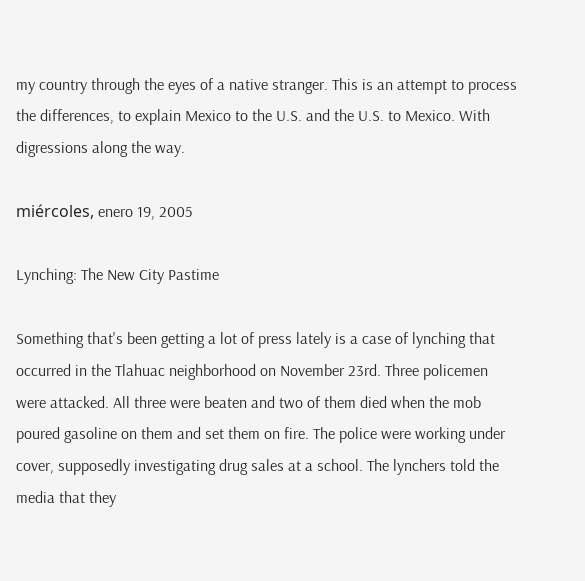my country through the eyes of a native stranger. This is an attempt to process the differences, to explain Mexico to the U.S. and the U.S. to Mexico. With digressions along the way.

miércoles, enero 19, 2005

Lynching: The New City Pastime

Something that's been getting a lot of press lately is a case of lynching that occurred in the Tlahuac neighborhood on November 23rd. Three policemen were attacked. All three were beaten and two of them died when the mob poured gasoline on them and set them on fire. The police were working under cover, supposedly investigating drug sales at a school. The lynchers told the media that they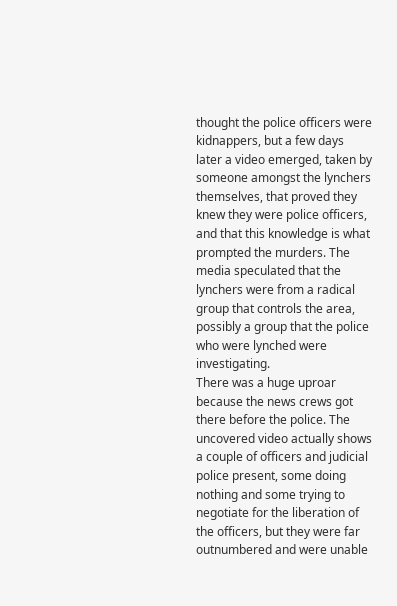thought the police officers were kidnappers, but a few days later a video emerged, taken by someone amongst the lynchers themselves, that proved they knew they were police officers, and that this knowledge is what prompted the murders. The media speculated that the lynchers were from a radical group that controls the area, possibly a group that the police who were lynched were investigating.
There was a huge uproar because the news crews got there before the police. The uncovered video actually shows a couple of officers and judicial police present, some doing nothing and some trying to negotiate for the liberation of the officers, but they were far outnumbered and were unable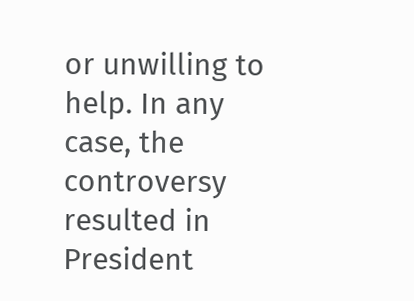or unwilling to help. In any case, the controversy resulted in President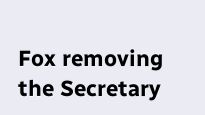Fox removing the Secretary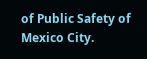of Public Safety of Mexico City.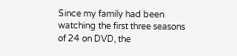Since my family had been watching the first three seasons of 24 on DVD, the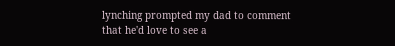lynching prompted my dad to comment that he'd love to see a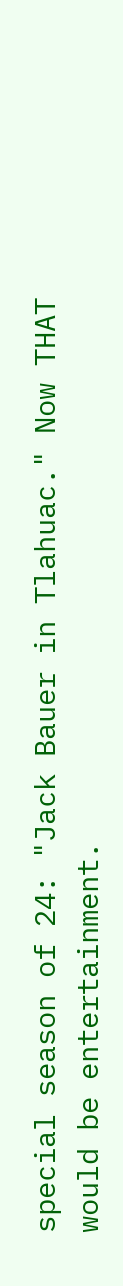special season of 24: "Jack Bauer in Tlahuac." Now THAT would be entertainment.